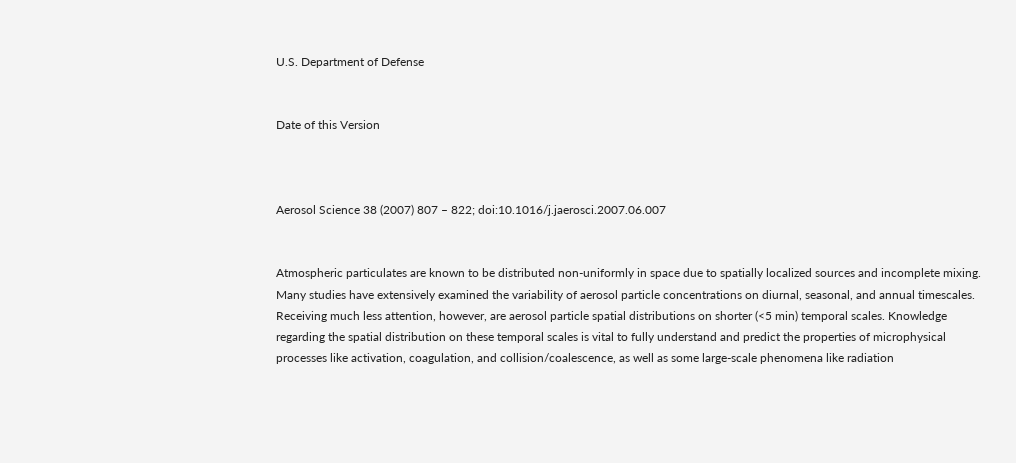U.S. Department of Defense


Date of this Version



Aerosol Science 38 (2007) 807 – 822; doi:10.1016/j.jaerosci.2007.06.007


Atmospheric particulates are known to be distributed non-uniformly in space due to spatially localized sources and incomplete mixing. Many studies have extensively examined the variability of aerosol particle concentrations on diurnal, seasonal, and annual timescales. Receiving much less attention, however, are aerosol particle spatial distributions on shorter (<5 min) temporal scales. Knowledge regarding the spatial distribution on these temporal scales is vital to fully understand and predict the properties of microphysical processes like activation, coagulation, and collision/coalescence, as well as some large-scale phenomena like radiation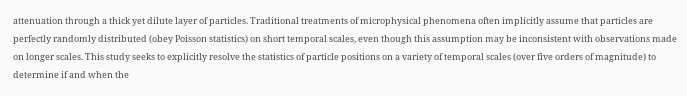attenuation through a thick yet dilute layer of particles. Traditional treatments of microphysical phenomena often implicitly assume that particles are perfectly randomly distributed (obey Poisson statistics) on short temporal scales, even though this assumption may be inconsistent with observations made on longer scales. This study seeks to explicitly resolve the statistics of particle positions on a variety of temporal scales (over five orders of magnitude) to determine if and when the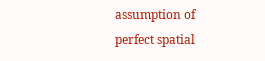assumption of perfect spatial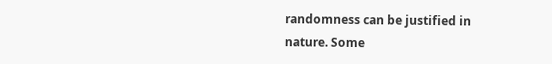randomness can be justified in nature. Some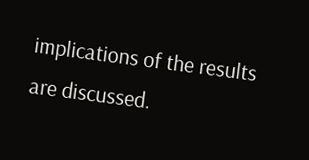implications of the results are discussed.